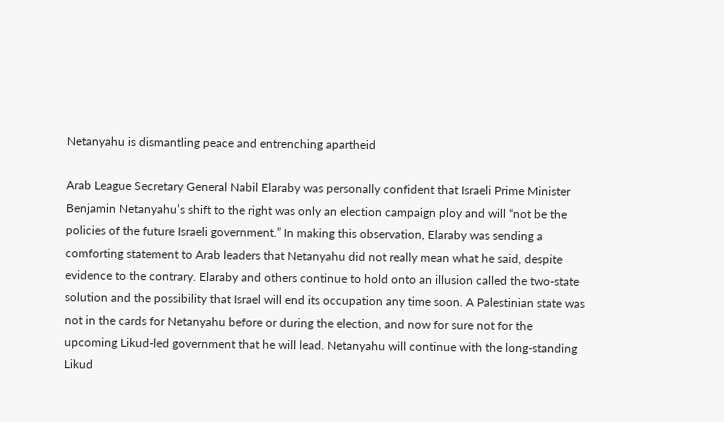Netanyahu is dismantling peace and entrenching apartheid

Arab League Secretary General Nabil Elaraby was personally confident that Israeli Prime Minister Benjamin Netanyahu’s shift to the right was only an election campaign ploy and will “not be the policies of the future Israeli government.” In making this observation, Elaraby was sending a comforting statement to Arab leaders that Netanyahu did not really mean what he said, despite evidence to the contrary. Elaraby and others continue to hold onto an illusion called the two-state solution and the possibility that Israel will end its occupation any time soon. A Palestinian state was not in the cards for Netanyahu before or during the election, and now for sure not for the upcoming Likud-led government that he will lead. Netanyahu will continue with the long-standing Likud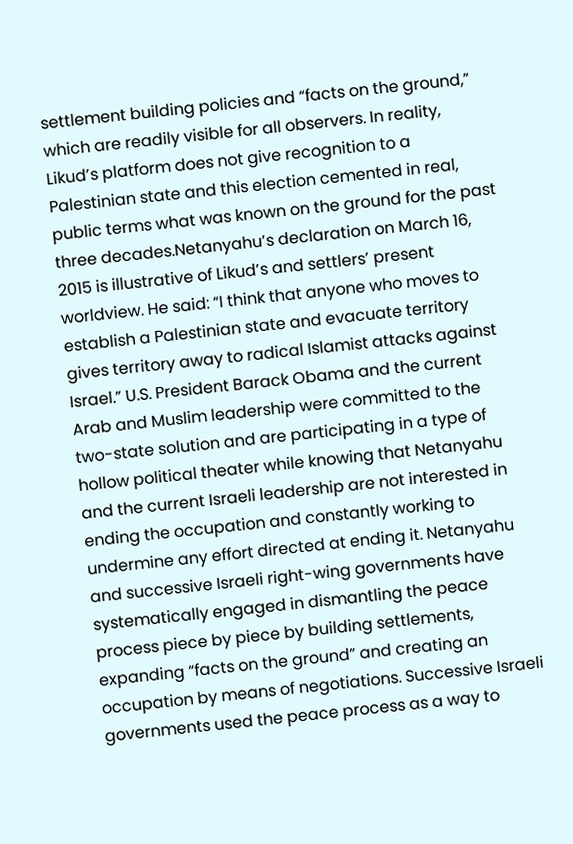settlement building policies and “facts on the ground,” which are readily visible for all observers. In reality, Likud’s platform does not give recognition to a Palestinian state and this election cemented in real, public terms what was known on the ground for the past three decades.Netanyahu’s declaration on March 16, 2015 is illustrative of Likud’s and settlers’ present worldview. He said: “I think that anyone who moves to establish a Palestinian state and evacuate territory gives territory away to radical Islamist attacks against Israel.” U.S. President Barack Obama and the current Arab and Muslim leadership were committed to the two-state solution and are participating in a type of hollow political theater while knowing that Netanyahu and the current Israeli leadership are not interested in ending the occupation and constantly working to undermine any effort directed at ending it. Netanyahu and successive Israeli right-wing governments have systematically engaged in dismantling the peace process piece by piece by building settlements, expanding “facts on the ground” and creating an occupation by means of negotiations. Successive Israeli governments used the peace process as a way to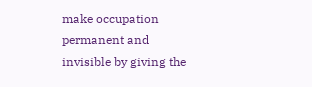make occupation permanent and invisible by giving the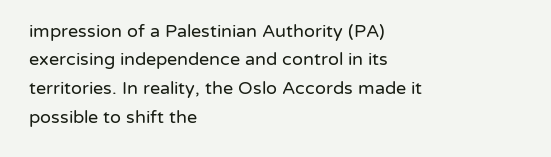impression of a Palestinian Authority (PA) exercising independence and control in its territories. In reality, the Oslo Accords made it possible to shift the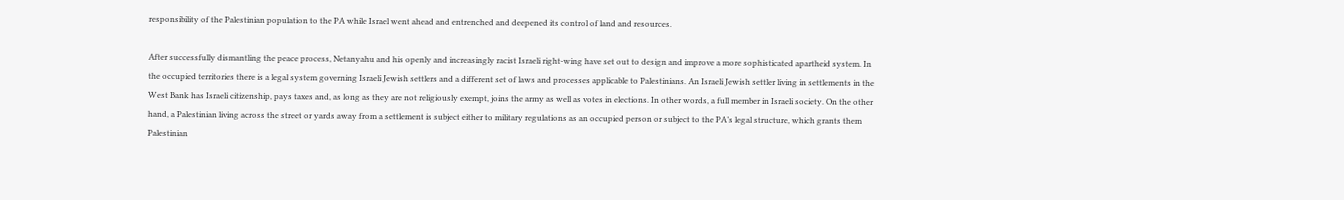responsibility of the Palestinian population to the PA while Israel went ahead and entrenched and deepened its control of land and resources.

After successfully dismantling the peace process, Netanyahu and his openly and increasingly racist Israeli right-wing have set out to design and improve a more sophisticated apartheid system. In the occupied territories there is a legal system governing Israeli Jewish settlers and a different set of laws and processes applicable to Palestinians. An Israeli Jewish settler living in settlements in the West Bank has Israeli citizenship, pays taxes and, as long as they are not religiously exempt, joins the army as well as votes in elections. In other words, a full member in Israeli society. On the other hand, a Palestinian living across the street or yards away from a settlement is subject either to military regulations as an occupied person or subject to the PA’s legal structure, which grants them Palestinian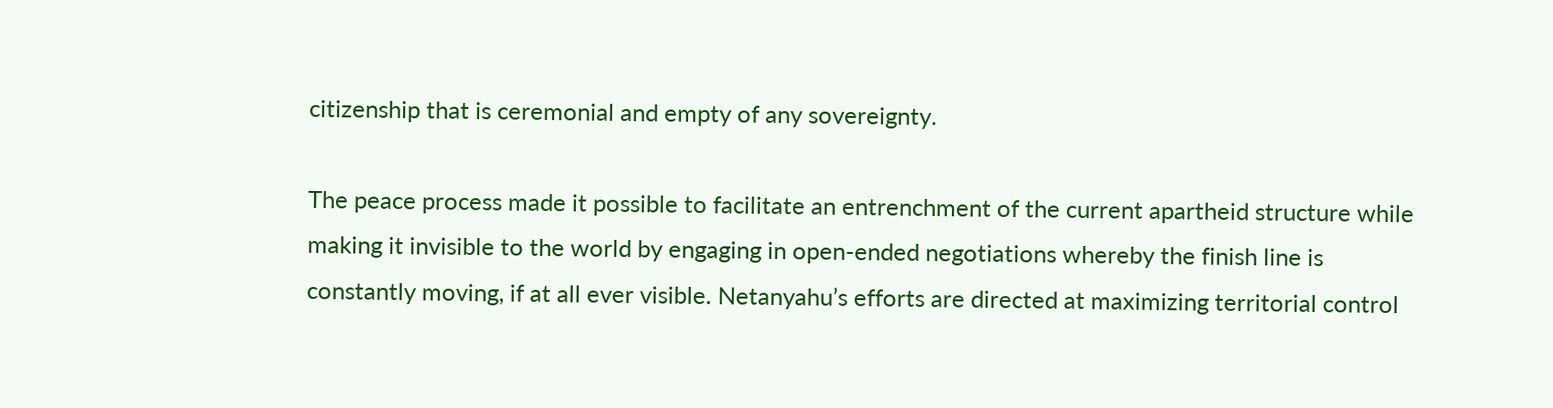citizenship that is ceremonial and empty of any sovereignty.

The peace process made it possible to facilitate an entrenchment of the current apartheid structure while making it invisible to the world by engaging in open-ended negotiations whereby the finish line is constantly moving, if at all ever visible. Netanyahu’s efforts are directed at maximizing territorial control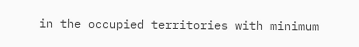in the occupied territories with minimum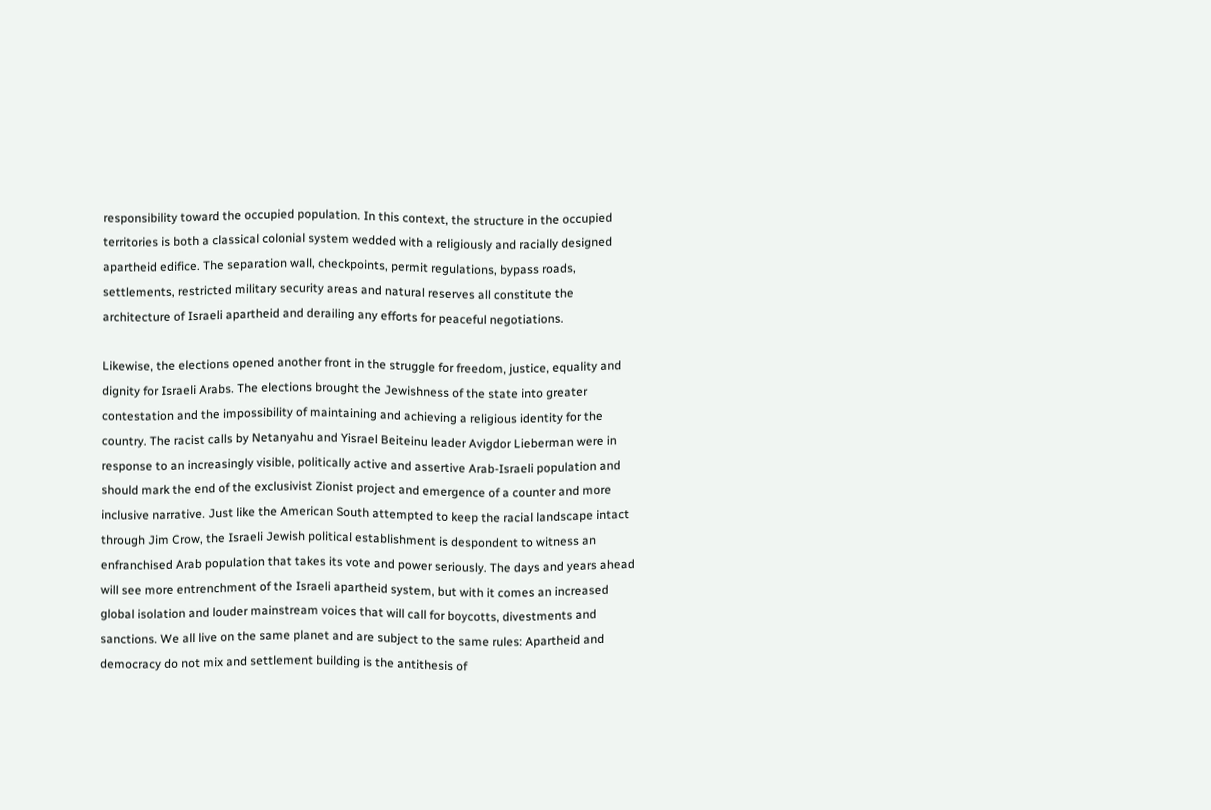responsibility toward the occupied population. In this context, the structure in the occupied territories is both a classical colonial system wedded with a religiously and racially designed apartheid edifice. The separation wall, checkpoints, permit regulations, bypass roads, settlements, restricted military security areas and natural reserves all constitute the architecture of Israeli apartheid and derailing any efforts for peaceful negotiations.

Likewise, the elections opened another front in the struggle for freedom, justice, equality and dignity for Israeli Arabs. The elections brought the Jewishness of the state into greater contestation and the impossibility of maintaining and achieving a religious identity for the country. The racist calls by Netanyahu and Yisrael Beiteinu leader Avigdor Lieberman were in response to an increasingly visible, politically active and assertive Arab-Israeli population and should mark the end of the exclusivist Zionist project and emergence of a counter and more inclusive narrative. Just like the American South attempted to keep the racial landscape intact through Jim Crow, the Israeli Jewish political establishment is despondent to witness an enfranchised Arab population that takes its vote and power seriously. The days and years ahead will see more entrenchment of the Israeli apartheid system, but with it comes an increased global isolation and louder mainstream voices that will call for boycotts, divestments and sanctions. We all live on the same planet and are subject to the same rules: Apartheid and democracy do not mix and settlement building is the antithesis of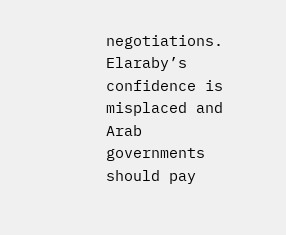negotiations. Elaraby’s confidence is misplaced and Arab governments should pay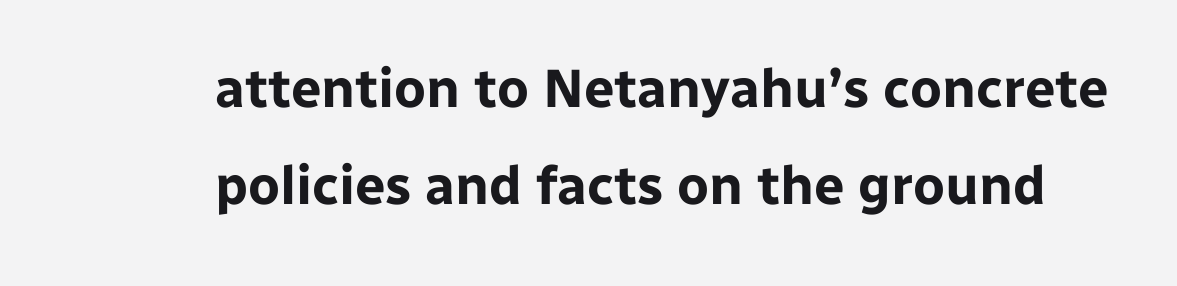attention to Netanyahu’s concrete policies and facts on the ground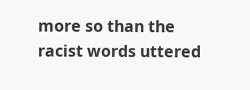more so than the racist words uttered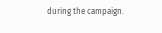during the campaign.